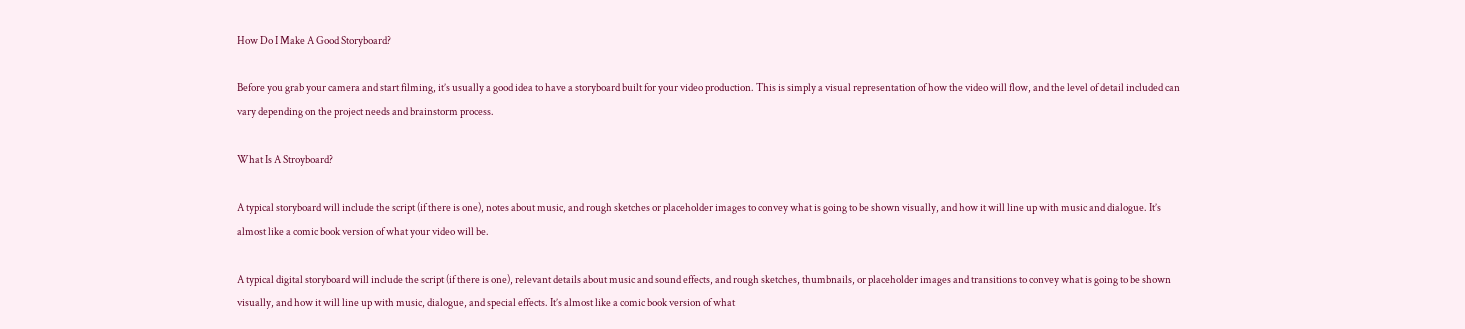How Do I Make A Good Storyboard?

Before you grab your camera and start filming, it’s usually a good idea to have a storyboard built for your video production. This is simply a visual representation of how the video will flow, and the level of detail included can vary depending on the project needs and brainstorm process.

What Is A Stroyboard?

A typical storyboard will include the script (if there is one), notes about music, and rough sketches or placeholder images to convey what is going to be shown visually, and how it will line up with music and dialogue. It’s almost like a comic book version of what your video will be.

A typical digital storyboard will include the script (if there is one), relevant details about music and sound effects, and rough sketches, thumbnails, or placeholder images and transitions to convey what is going to be shown visually, and how it will line up with music, dialogue, and special effects. It’s almost like a comic book version of what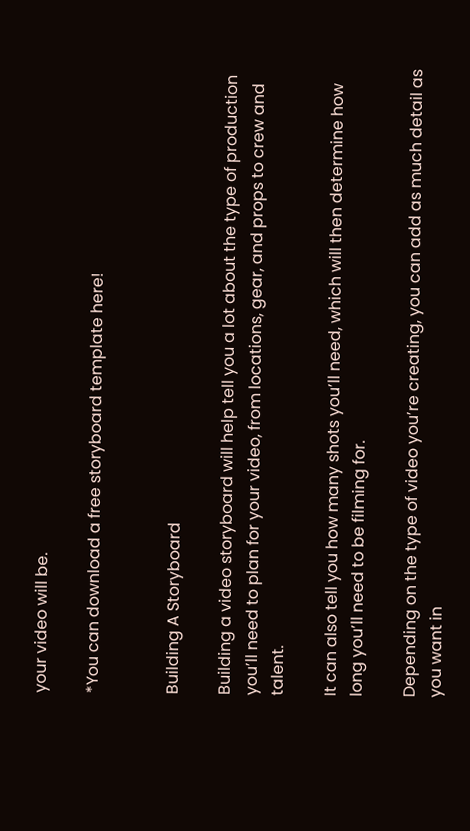your video will be.

*You can download a free storyboard template here!


Building A Storyboard

Building a video storyboard will help tell you a lot about the type of production you’ll need to plan for your video, from locations, gear, and props to crew and talent.

It can also tell you how many shots you’ll need, which will then determine how long you’ll need to be filming for.

Depending on the type of video you’re creating, you can add as much detail as you want in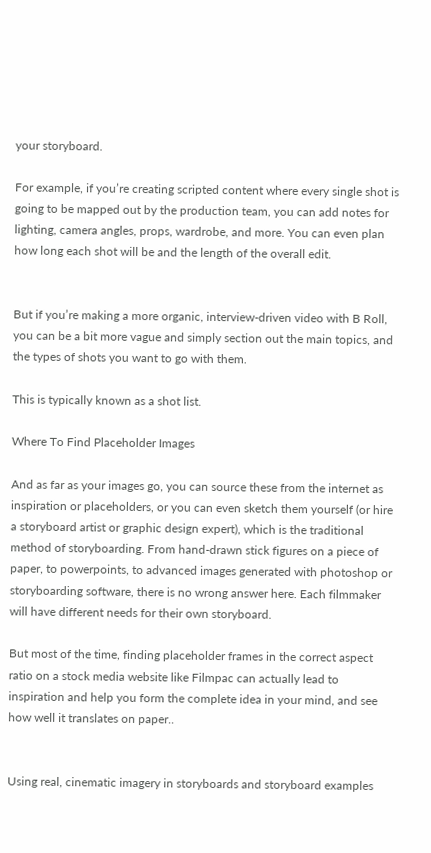your storyboard.

For example, if you’re creating scripted content where every single shot is going to be mapped out by the production team, you can add notes for lighting, camera angles, props, wardrobe, and more. You can even plan how long each shot will be and the length of the overall edit.


But if you’re making a more organic, interview-driven video with B Roll, you can be a bit more vague and simply section out the main topics, and the types of shots you want to go with them.

This is typically known as a shot list.

Where To Find Placeholder Images

And as far as your images go, you can source these from the internet as inspiration or placeholders, or you can even sketch them yourself (or hire a storyboard artist or graphic design expert), which is the traditional method of storyboarding. From hand-drawn stick figures on a piece of paper, to powerpoints, to advanced images generated with photoshop or storyboarding software, there is no wrong answer here. Each filmmaker will have different needs for their own storyboard.

But most of the time, finding placeholder frames in the correct aspect ratio on a stock media website like Filmpac can actually lead to inspiration and help you form the complete idea in your mind, and see how well it translates on paper..


Using real, cinematic imagery in storyboards and storyboard examples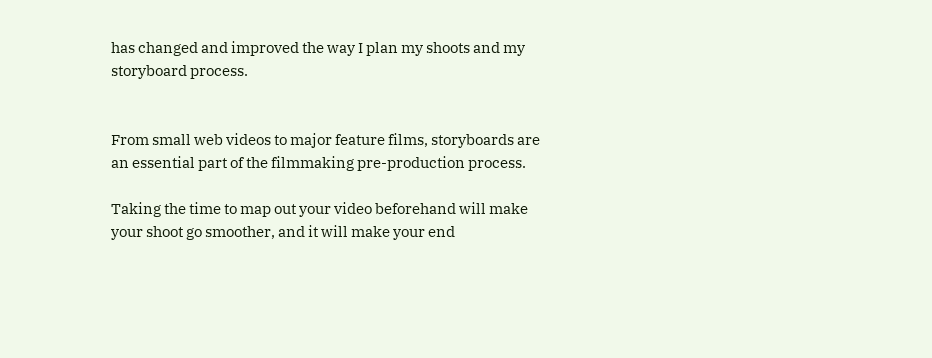has changed and improved the way I plan my shoots and my storyboard process.


From small web videos to major feature films, storyboards are an essential part of the filmmaking pre-production process.

Taking the time to map out your video beforehand will make your shoot go smoother, and it will make your end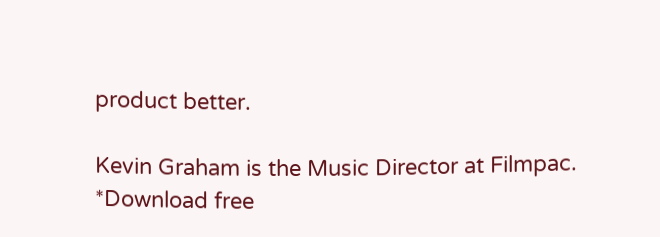product better.

Kevin Graham is the Music Director at Filmpac.
*Download free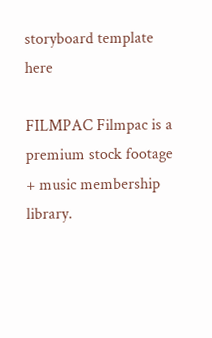storyboard template here

FILMPAC Filmpac is a premium stock footage + music membership library.